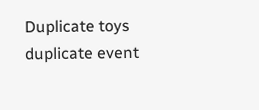Duplicate toys duplicate event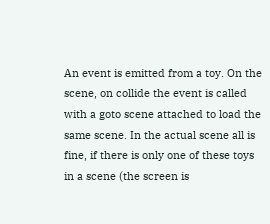An event is emitted from a toy. On the scene, on collide the event is called with a goto scene attached to load the same scene. In the actual scene all is fine, if there is only one of these toys in a scene (the screen is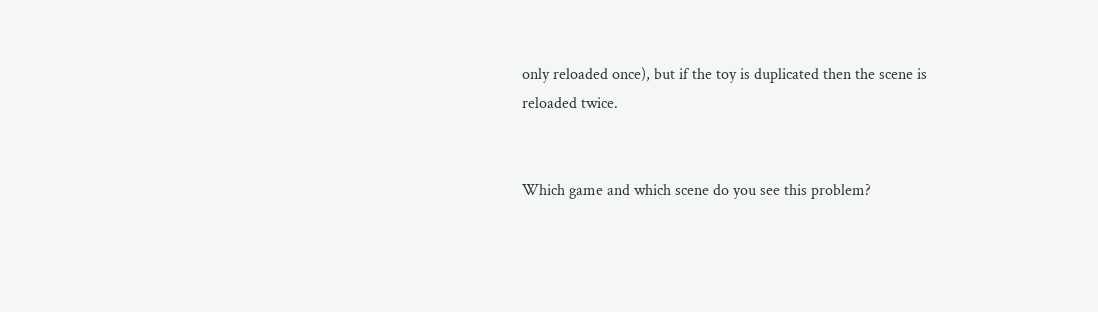only reloaded once), but if the toy is duplicated then the scene is reloaded twice.


Which game and which scene do you see this problem?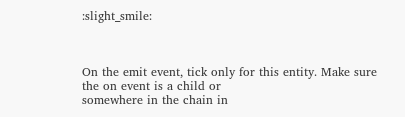:slight_smile:



On the emit event, tick only for this entity. Make sure the on event is a child or
somewhere in the chain in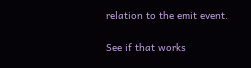relation to the emit event.

See if that works